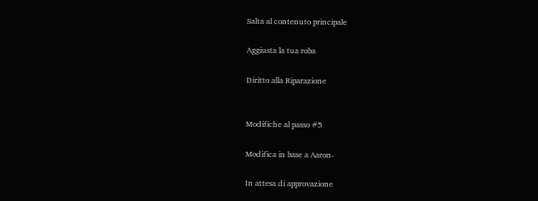Salta al contenuto principale

Aggiusta la tua roba

Diritto alla Riparazione


Modifiche al passo #5

Modifica in base a Aaron-

In attesa di approvazione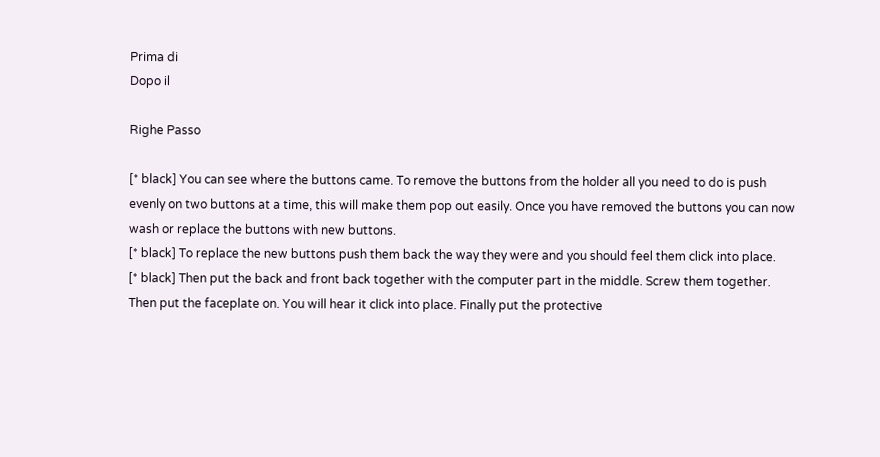Prima di
Dopo il

Righe Passo

[* black] You can see where the buttons came. To remove the buttons from the holder all you need to do is push evenly on two buttons at a time, this will make them pop out easily. Once you have removed the buttons you can now wash or replace the buttons with new buttons.
[* black] To replace the new buttons push them back the way they were and you should feel them click into place.
[* black] Then put the back and front back together with the computer part in the middle. Screw them together. Then put the faceplate on. You will hear it click into place. Finally put the protective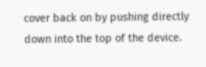cover back on by pushing directly down into the top of the device.